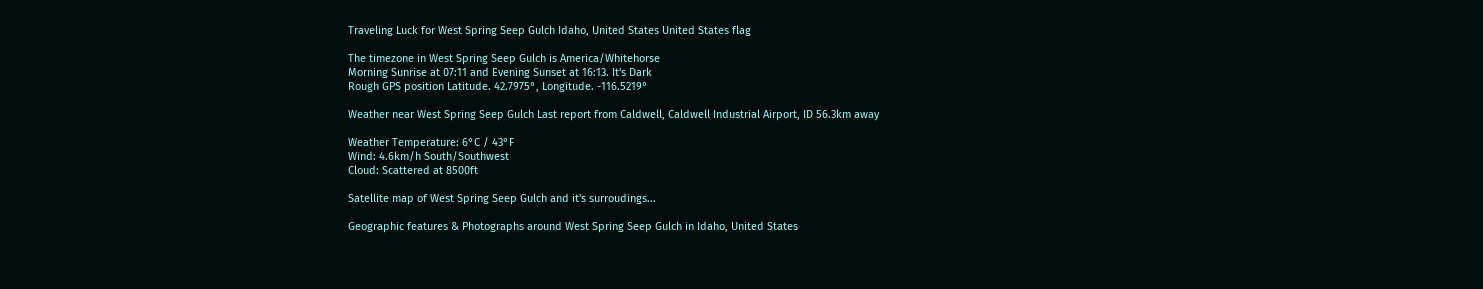Traveling Luck for West Spring Seep Gulch Idaho, United States United States flag

The timezone in West Spring Seep Gulch is America/Whitehorse
Morning Sunrise at 07:11 and Evening Sunset at 16:13. It's Dark
Rough GPS position Latitude. 42.7975°, Longitude. -116.5219°

Weather near West Spring Seep Gulch Last report from Caldwell, Caldwell Industrial Airport, ID 56.3km away

Weather Temperature: 6°C / 43°F
Wind: 4.6km/h South/Southwest
Cloud: Scattered at 8500ft

Satellite map of West Spring Seep Gulch and it's surroudings...

Geographic features & Photographs around West Spring Seep Gulch in Idaho, United States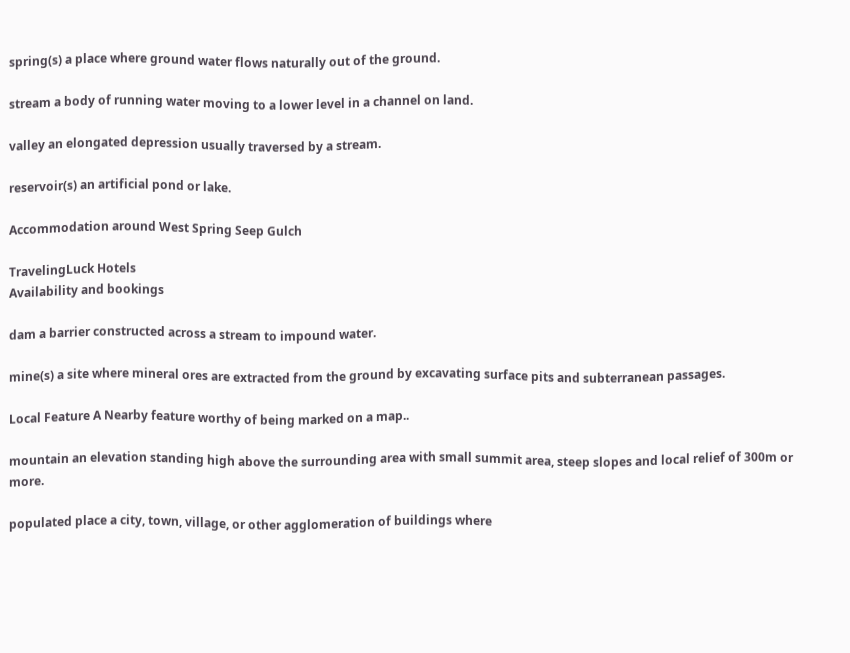spring(s) a place where ground water flows naturally out of the ground.

stream a body of running water moving to a lower level in a channel on land.

valley an elongated depression usually traversed by a stream.

reservoir(s) an artificial pond or lake.

Accommodation around West Spring Seep Gulch

TravelingLuck Hotels
Availability and bookings

dam a barrier constructed across a stream to impound water.

mine(s) a site where mineral ores are extracted from the ground by excavating surface pits and subterranean passages.

Local Feature A Nearby feature worthy of being marked on a map..

mountain an elevation standing high above the surrounding area with small summit area, steep slopes and local relief of 300m or more.

populated place a city, town, village, or other agglomeration of buildings where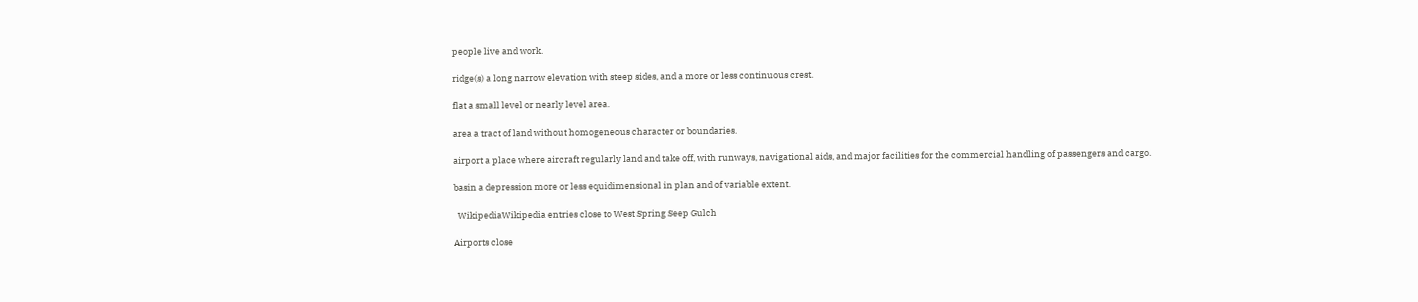people live and work.

ridge(s) a long narrow elevation with steep sides, and a more or less continuous crest.

flat a small level or nearly level area.

area a tract of land without homogeneous character or boundaries.

airport a place where aircraft regularly land and take off, with runways, navigational aids, and major facilities for the commercial handling of passengers and cargo.

basin a depression more or less equidimensional in plan and of variable extent.

  WikipediaWikipedia entries close to West Spring Seep Gulch

Airports close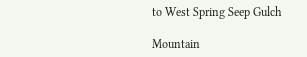to West Spring Seep Gulch

Mountain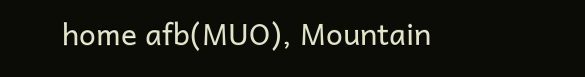home afb(MUO), Mountain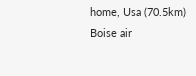home, Usa (70.5km)
Boise air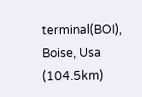terminal(BOI), Boise, Usa (104.5km)